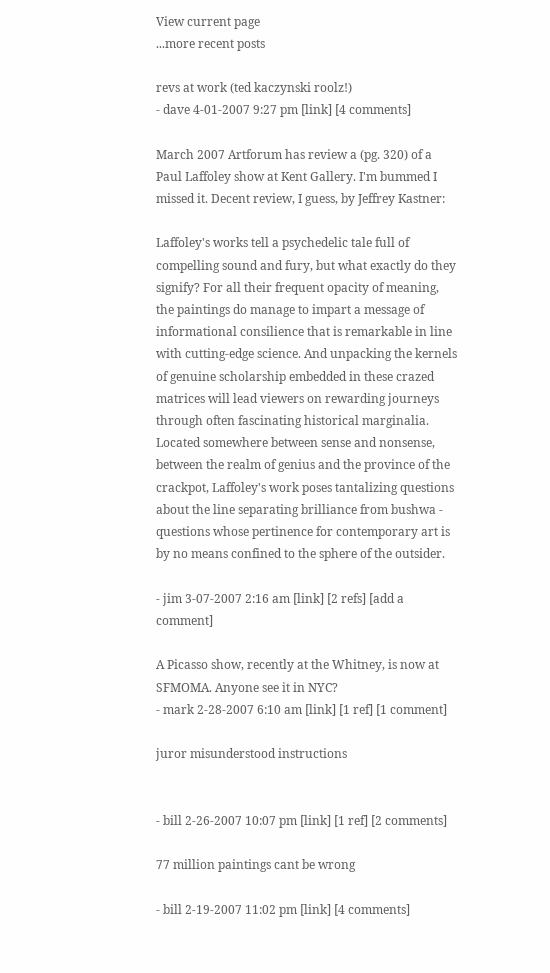View current page
...more recent posts

revs at work (ted kaczynski roolz!)
- dave 4-01-2007 9:27 pm [link] [4 comments]

March 2007 Artforum has review a (pg. 320) of a Paul Laffoley show at Kent Gallery. I'm bummed I missed it. Decent review, I guess, by Jeffrey Kastner:

Laffoley's works tell a psychedelic tale full of compelling sound and fury, but what exactly do they signify? For all their frequent opacity of meaning, the paintings do manage to impart a message of informational consilience that is remarkable in line with cutting-edge science. And unpacking the kernels of genuine scholarship embedded in these crazed matrices will lead viewers on rewarding journeys through often fascinating historical marginalia. Located somewhere between sense and nonsense, between the realm of genius and the province of the crackpot, Laffoley's work poses tantalizing questions about the line separating brilliance from bushwa - questions whose pertinence for contemporary art is by no means confined to the sphere of the outsider.

- jim 3-07-2007 2:16 am [link] [2 refs] [add a comment]

A Picasso show, recently at the Whitney, is now at SFMOMA. Anyone see it in NYC?
- mark 2-28-2007 6:10 am [link] [1 ref] [1 comment]

juror misunderstood instructions


- bill 2-26-2007 10:07 pm [link] [1 ref] [2 comments]

77 million paintings cant be wrong

- bill 2-19-2007 11:02 pm [link] [4 comments]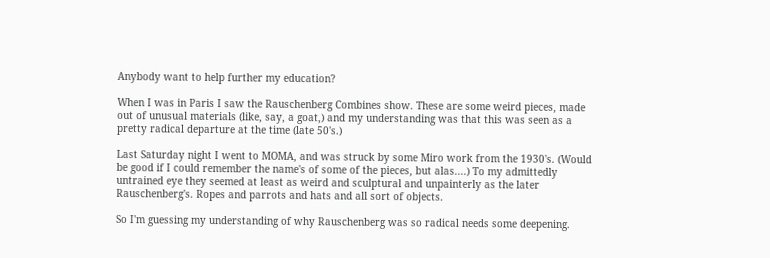Anybody want to help further my education?

When I was in Paris I saw the Rauschenberg Combines show. These are some weird pieces, made out of unusual materials (like, say, a goat,) and my understanding was that this was seen as a pretty radical departure at the time (late 50's.)

Last Saturday night I went to MOMA, and was struck by some Miro work from the 1930's. (Would be good if I could remember the name's of some of the pieces, but alas....) To my admittedly untrained eye they seemed at least as weird and sculptural and unpainterly as the later Rauschenberg's. Ropes and parrots and hats and all sort of objects.

So I'm guessing my understanding of why Rauschenberg was so radical needs some deepening.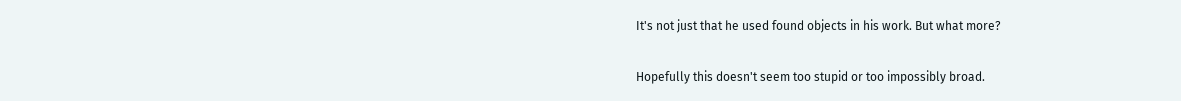It's not just that he used found objects in his work. But what more?

Hopefully this doesn't seem too stupid or too impossibly broad.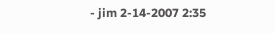- jim 2-14-2007 2:35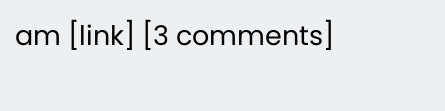am [link] [3 comments]